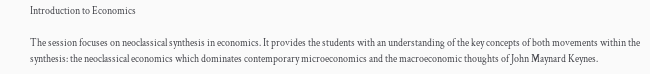Introduction to Economics

The session focuses on neoclassical synthesis in economics. It provides the students with an understanding of the key concepts of both movements within the synthesis: the neoclassical economics which dominates contemporary microeconomics and the macroeconomic thoughts of John Maynard Keynes.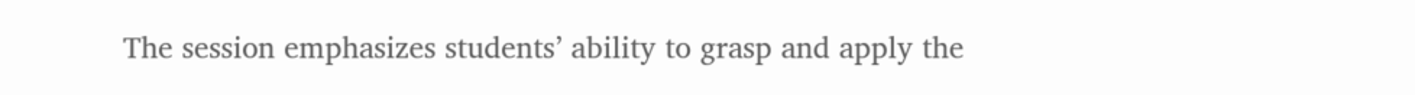The session emphasizes students’ ability to grasp and apply the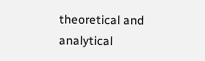theoretical and analytical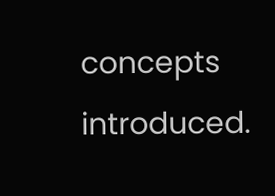concepts introduced.